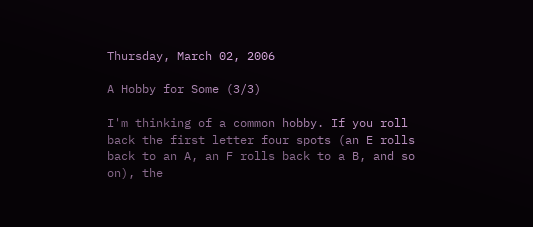Thursday, March 02, 2006

A Hobby for Some (3/3)

I'm thinking of a common hobby. If you roll back the first letter four spots (an E rolls back to an A, an F rolls back to a B, and so on), the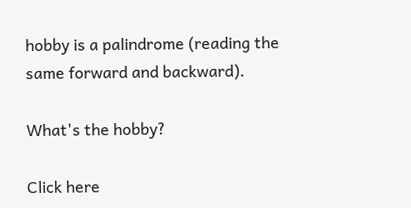hobby is a palindrome (reading the same forward and backward).

What's the hobby?

Click here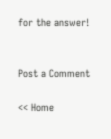for the answer!


Post a Comment

<< Home